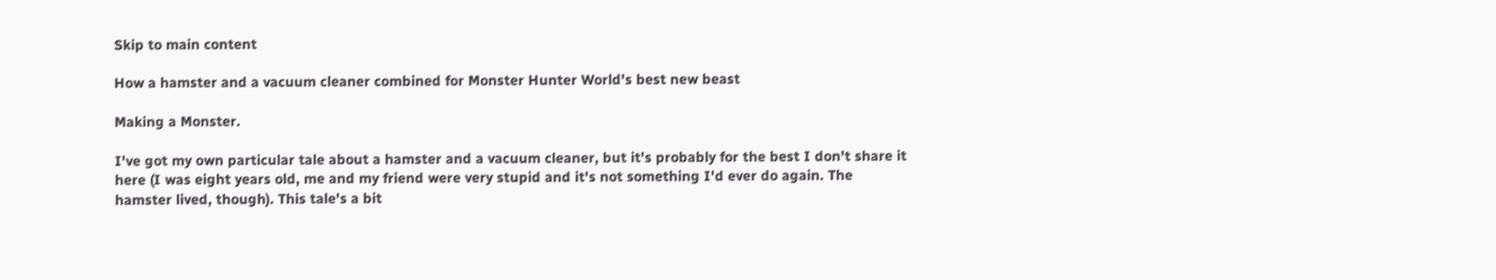Skip to main content

How a hamster and a vacuum cleaner combined for Monster Hunter World's best new beast

Making a Monster.

I've got my own particular tale about a hamster and a vacuum cleaner, but it's probably for the best I don't share it here (I was eight years old, me and my friend were very stupid and it's not something I'd ever do again. The hamster lived, though). This tale's a bit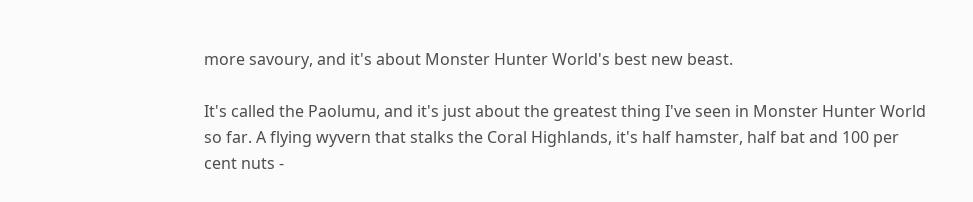more savoury, and it's about Monster Hunter World's best new beast.

It's called the Paolumu, and it's just about the greatest thing I've seen in Monster Hunter World so far. A flying wyvern that stalks the Coral Highlands, it's half hamster, half bat and 100 per cent nuts -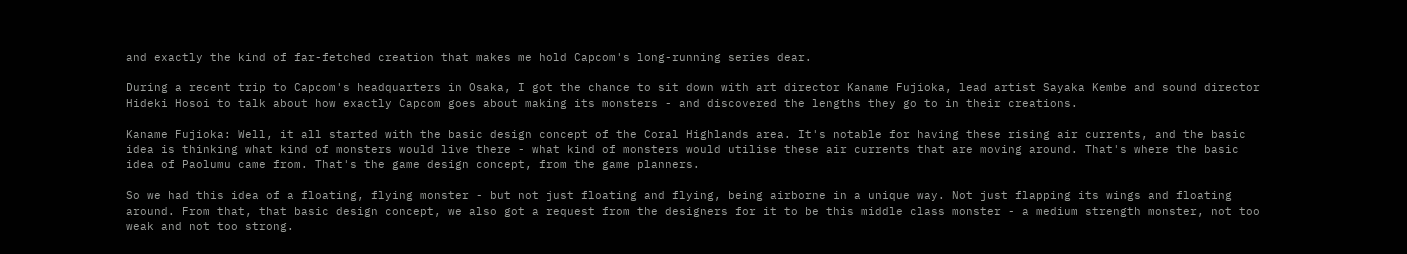and exactly the kind of far-fetched creation that makes me hold Capcom's long-running series dear.

During a recent trip to Capcom's headquarters in Osaka, I got the chance to sit down with art director Kaname Fujioka, lead artist Sayaka Kembe and sound director Hideki Hosoi to talk about how exactly Capcom goes about making its monsters - and discovered the lengths they go to in their creations.

Kaname Fujioka: Well, it all started with the basic design concept of the Coral Highlands area. It's notable for having these rising air currents, and the basic idea is thinking what kind of monsters would live there - what kind of monsters would utilise these air currents that are moving around. That's where the basic idea of Paolumu came from. That's the game design concept, from the game planners.

So we had this idea of a floating, flying monster - but not just floating and flying, being airborne in a unique way. Not just flapping its wings and floating around. From that, that basic design concept, we also got a request from the designers for it to be this middle class monster - a medium strength monster, not too weak and not too strong.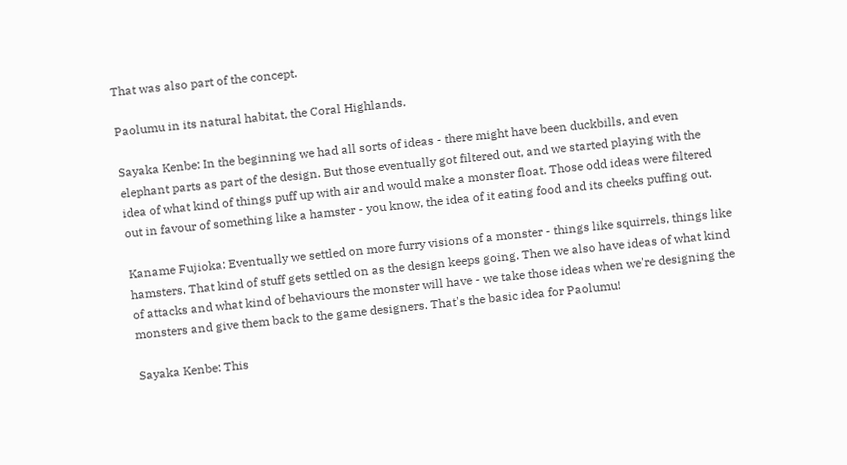That was also part of the concept.

Paolumu in its natural habitat, the Coral Highlands.

Sayaka Kenbe: In the beginning we had all sorts of ideas - there might have been duckbills, and even elephant parts as part of the design. But those eventually got filtered out, and we started playing with the idea of what kind of things puff up with air and would make a monster float. Those odd ideas were filtered out in favour of something like a hamster - you know, the idea of it eating food and its cheeks puffing out.

Kaname Fujioka: Eventually we settled on more furry visions of a monster - things like squirrels, things like hamsters. That kind of stuff gets settled on as the design keeps going. Then we also have ideas of what kind of attacks and what kind of behaviours the monster will have - we take those ideas when we're designing the monsters and give them back to the game designers. That's the basic idea for Paolumu!

Sayaka Kenbe: This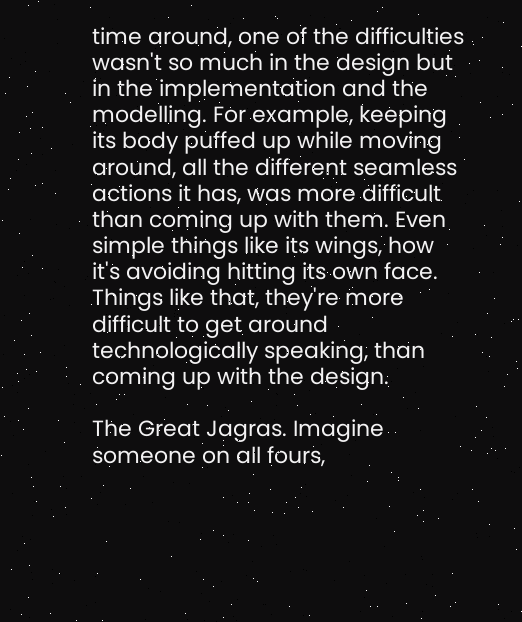time around, one of the difficulties wasn't so much in the design but in the implementation and the modelling. For example, keeping its body puffed up while moving around, all the different seamless actions it has, was more difficult than coming up with them. Even simple things like its wings, how it's avoiding hitting its own face. Things like that, they're more difficult to get around technologically speaking, than coming up with the design.

The Great Jagras. Imagine someone on all fours,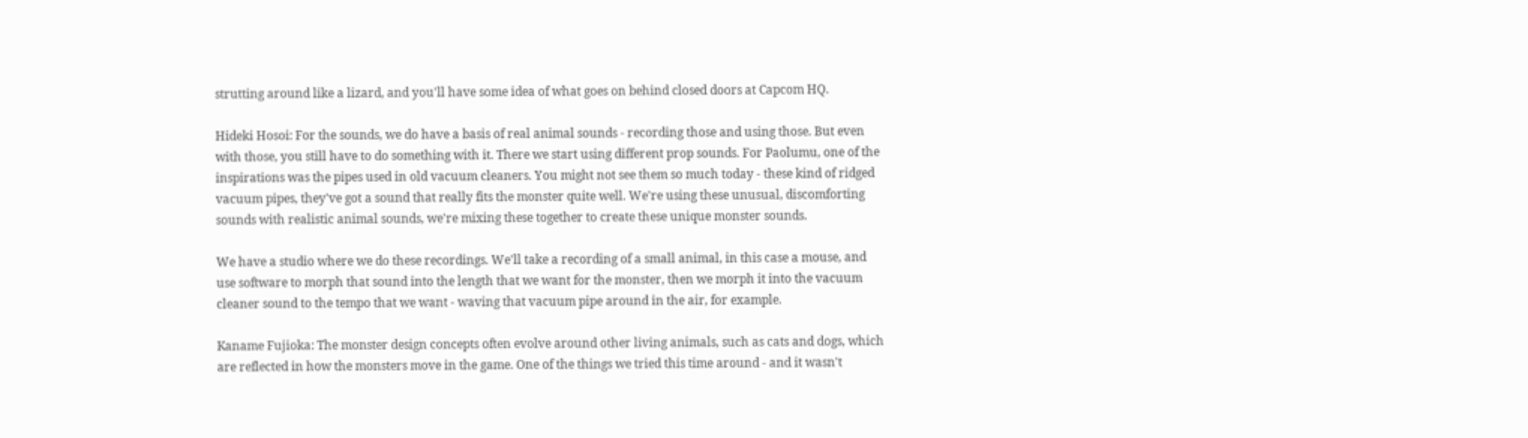strutting around like a lizard, and you'll have some idea of what goes on behind closed doors at Capcom HQ.

Hideki Hosoi: For the sounds, we do have a basis of real animal sounds - recording those and using those. But even with those, you still have to do something with it. There we start using different prop sounds. For Paolumu, one of the inspirations was the pipes used in old vacuum cleaners. You might not see them so much today - these kind of ridged vacuum pipes, they've got a sound that really fits the monster quite well. We're using these unusual, discomforting sounds with realistic animal sounds, we're mixing these together to create these unique monster sounds.

We have a studio where we do these recordings. We'll take a recording of a small animal, in this case a mouse, and use software to morph that sound into the length that we want for the monster, then we morph it into the vacuum cleaner sound to the tempo that we want - waving that vacuum pipe around in the air, for example.

Kaname Fujioka: The monster design concepts often evolve around other living animals, such as cats and dogs, which are reflected in how the monsters move in the game. One of the things we tried this time around - and it wasn't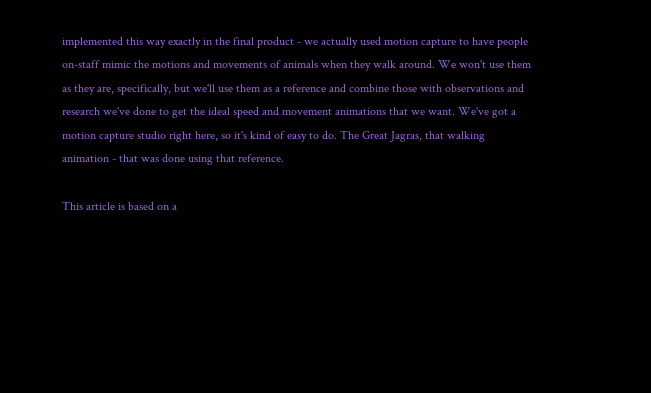implemented this way exactly in the final product - we actually used motion capture to have people on-staff mimic the motions and movements of animals when they walk around. We won't use them as they are, specifically, but we'll use them as a reference and combine those with observations and research we've done to get the ideal speed and movement animations that we want. We've got a motion capture studio right here, so it's kind of easy to do. The Great Jagras, that walking animation - that was done using that reference.

This article is based on a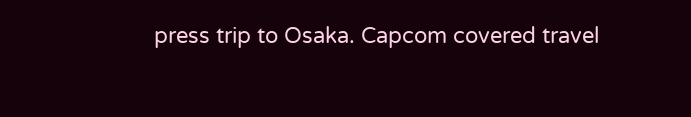press trip to Osaka. Capcom covered travel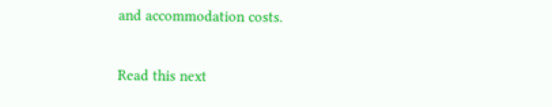and accommodation costs.

Read this next